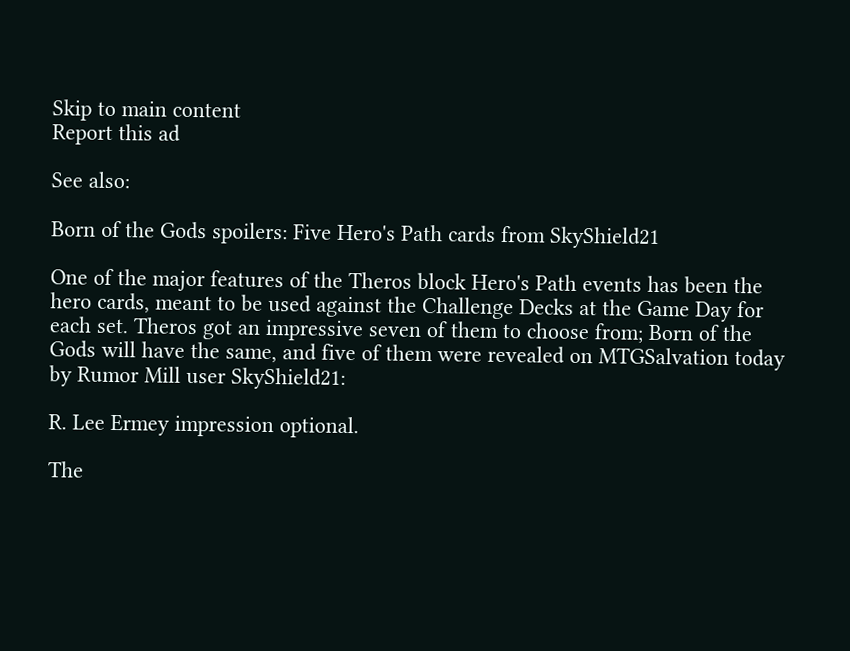Skip to main content
Report this ad

See also:

Born of the Gods spoilers: Five Hero's Path cards from SkyShield21

One of the major features of the Theros block Hero's Path events has been the hero cards, meant to be used against the Challenge Decks at the Game Day for each set. Theros got an impressive seven of them to choose from; Born of the Gods will have the same, and five of them were revealed on MTGSalvation today by Rumor Mill user SkyShield21:

R. Lee Ermey impression optional.

The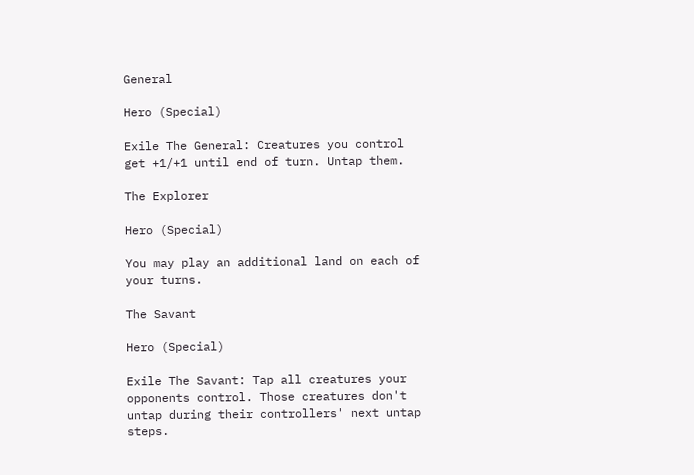General

Hero (Special)

Exile The General: Creatures you control get +1/+1 until end of turn. Untap them.

The Explorer

Hero (Special)

You may play an additional land on each of your turns.

The Savant

Hero (Special)

Exile The Savant: Tap all creatures your opponents control. Those creatures don't untap during their controllers' next untap steps.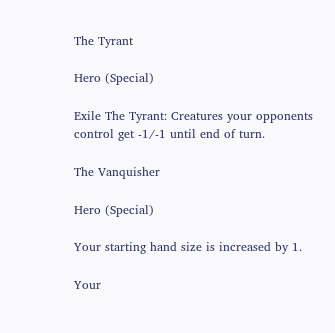The Tyrant

Hero (Special)

Exile The Tyrant: Creatures your opponents control get -1/-1 until end of turn.

The Vanquisher

Hero (Special)

Your starting hand size is increased by 1.

Your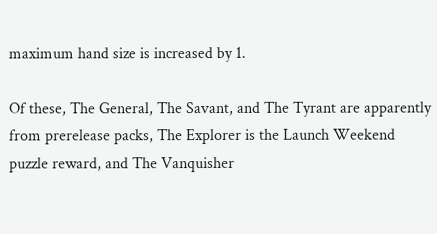maximum hand size is increased by 1.

Of these, The General, The Savant, and The Tyrant are apparently from prerelease packs, The Explorer is the Launch Weekend puzzle reward, and The Vanquisher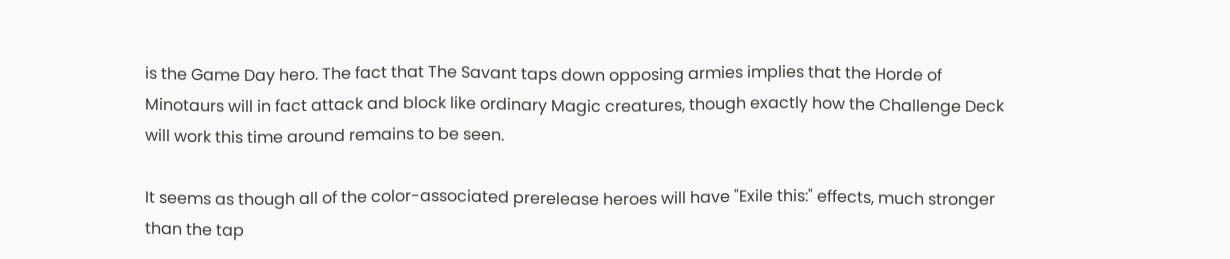is the Game Day hero. The fact that The Savant taps down opposing armies implies that the Horde of Minotaurs will in fact attack and block like ordinary Magic creatures, though exactly how the Challenge Deck will work this time around remains to be seen.

It seems as though all of the color-associated prerelease heroes will have "Exile this:" effects, much stronger than the tap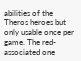abilities of the Theros heroes but only usable once per game. The red-associated one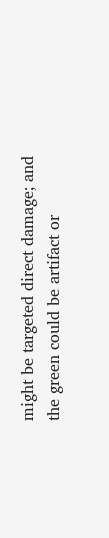might be targeted direct damage; and the green could be artifact or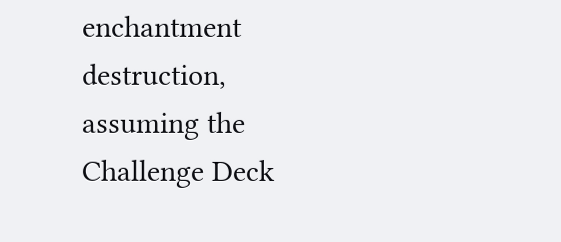enchantment destruction, assuming the Challenge Deck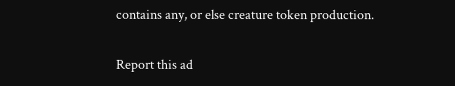contains any, or else creature token production.

Report this ad